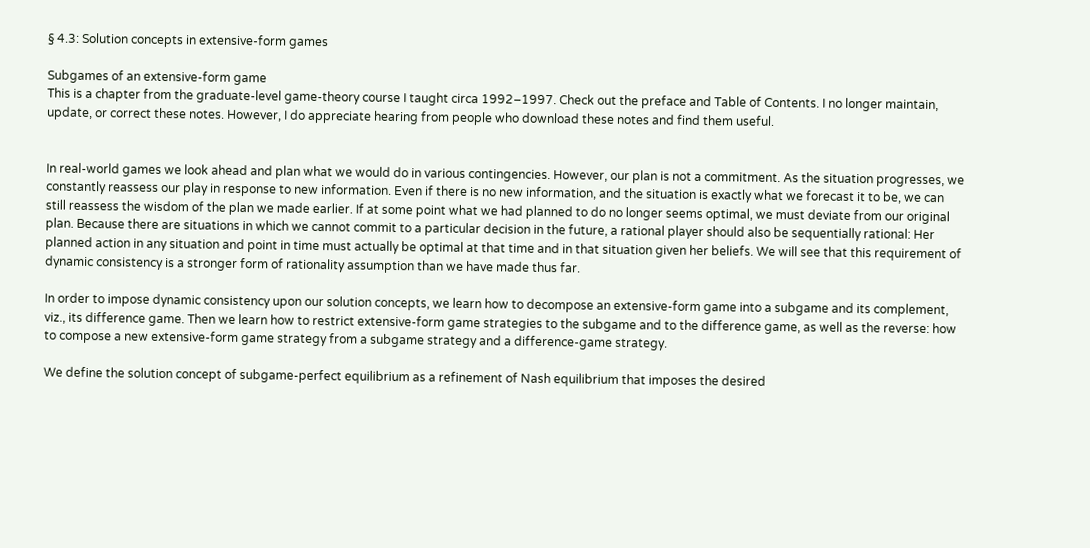§ 4.3: Solution concepts in extensive-form games

Subgames of an extensive-form game
This is a chapter from the graduate-level game-theory course I taught circa 1992–1997. Check out the preface and Table of Contents. I no longer maintain, update, or correct these notes. However, I do appreciate hearing from people who download these notes and find them useful.


In real-world games we look ahead and plan what we would do in various contingencies. However, our plan is not a commitment. As the situation progresses, we constantly reassess our play in response to new information. Even if there is no new information, and the situation is exactly what we forecast it to be, we can still reassess the wisdom of the plan we made earlier. If at some point what we had planned to do no longer seems optimal, we must deviate from our original plan. Because there are situations in which we cannot commit to a particular decision in the future, a rational player should also be sequentially rational: Her planned action in any situation and point in time must actually be optimal at that time and in that situation given her beliefs. We will see that this requirement of dynamic consistency is a stronger form of rationality assumption than we have made thus far.

In order to impose dynamic consistency upon our solution concepts, we learn how to decompose an extensive-form game into a subgame and its complement, viz., its difference game. Then we learn how to restrict extensive-form game strategies to the subgame and to the difference game, as well as the reverse: how to compose a new extensive-form game strategy from a subgame strategy and a difference-game strategy.

We define the solution concept of subgame-perfect equilibrium as a refinement of Nash equilibrium that imposes the desired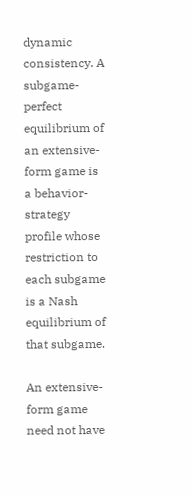dynamic consistency. A subgame-perfect equilibrium of an extensive-form game is a behavior-strategy profile whose restriction to each subgame is a Nash equilibrium of that subgame.

An extensive-form game need not have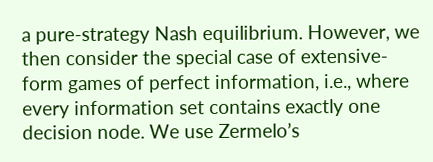a pure-strategy Nash equilibrium. However, we then consider the special case of extensive-form games of perfect information, i.e., where every information set contains exactly one decision node. We use Zermelo’s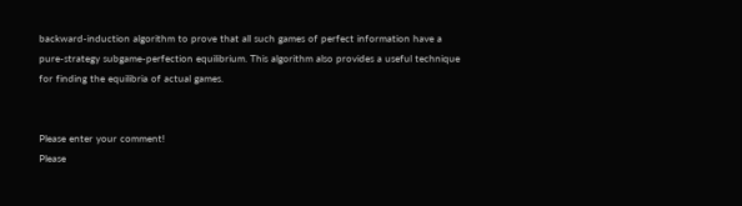backward-induction algorithm to prove that all such games of perfect information have a pure-strategy subgame-perfection equilibrium. This algorithm also provides a useful technique for finding the equilibria of actual games.


Please enter your comment!
Please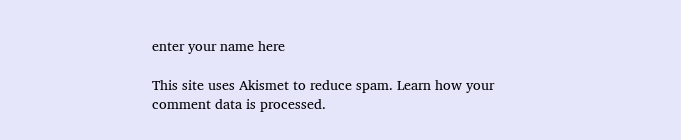enter your name here

This site uses Akismet to reduce spam. Learn how your comment data is processed.